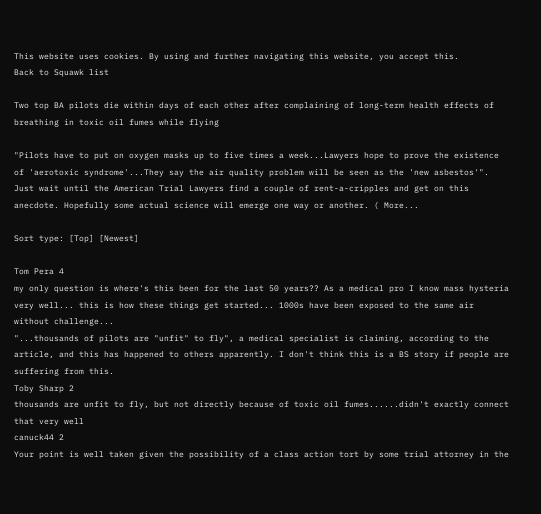This website uses cookies. By using and further navigating this website, you accept this.
Back to Squawk list

Two top BA pilots die within days of each other after complaining of long-term health effects of breathing in toxic oil fumes while flying

"Pilots have to put on oxygen masks up to five times a week...Lawyers hope to prove the existence of 'aerotoxic syndrome'...They say the air quality problem will be seen as the 'new asbestos'". Just wait until the American Trial Lawyers find a couple of rent-a-cripples and get on this anecdote. Hopefully some actual science will emerge one way or another. ( More...

Sort type: [Top] [Newest]

Tom Pera 4
my only question is where's this been for the last 50 years?? As a medical pro I know mass hysteria very well... this is how these things get started... 1000s have been exposed to the same air without challenge...
"...thousands of pilots are "unfit" to fly", a medical specialist is claiming, according to the article, and this has happened to others apparently. I don't think this is a BS story if people are suffering from this.
Toby Sharp 2
thousands are unfit to fly, but not directly because of toxic oil fumes......didn't exactly connect that very well
canuck44 2
Your point is well taken given the possibility of a class action tort by some trial attorney in the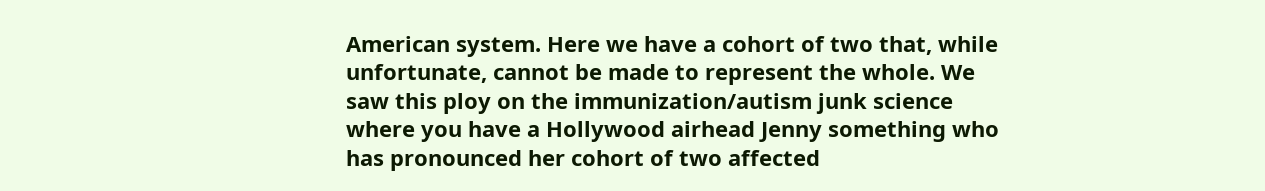American system. Here we have a cohort of two that, while unfortunate, cannot be made to represent the whole. We saw this ploy on the immunization/autism junk science where you have a Hollywood airhead Jenny something who has pronounced her cohort of two affected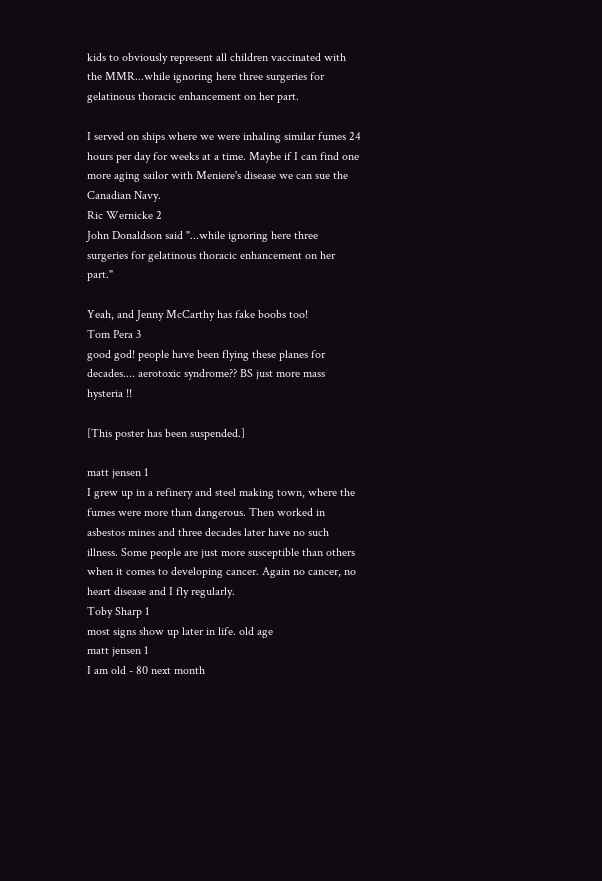kids to obviously represent all children vaccinated with the MMR...while ignoring here three surgeries for gelatinous thoracic enhancement on her part.

I served on ships where we were inhaling similar fumes 24 hours per day for weeks at a time. Maybe if I can find one more aging sailor with Meniere's disease we can sue the Canadian Navy.
Ric Wernicke 2
John Donaldson said "...while ignoring here three surgeries for gelatinous thoracic enhancement on her part."

Yeah, and Jenny McCarthy has fake boobs too!
Tom Pera 3
good god! people have been flying these planes for decades.... aerotoxic syndrome?? BS just more mass hysteria !!

[This poster has been suspended.]

matt jensen 1
I grew up in a refinery and steel making town, where the fumes were more than dangerous. Then worked in asbestos mines and three decades later have no such illness. Some people are just more susceptible than others when it comes to developing cancer. Again no cancer, no heart disease and I fly regularly.
Toby Sharp 1
most signs show up later in life. old age
matt jensen 1
I am old - 80 next month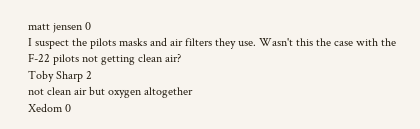matt jensen 0
I suspect the pilots masks and air filters they use. Wasn't this the case with the F-22 pilots not getting clean air?
Toby Sharp 2
not clean air but oxygen altogether
Xedom 0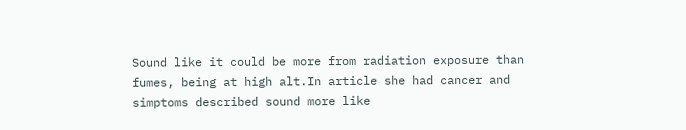Sound like it could be more from radiation exposure than fumes, being at high alt.In article she had cancer and simptoms described sound more like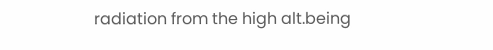radiation from the high alt.being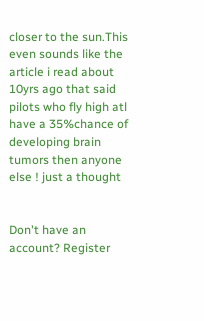closer to the sun.This even sounds like the article i read about 10yrs ago that said pilots who fly high atl have a 35%chance of developing brain tumors then anyone else ! just a thought


Don't have an account? Register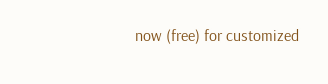now (free) for customized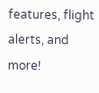features, flight alerts, and more!